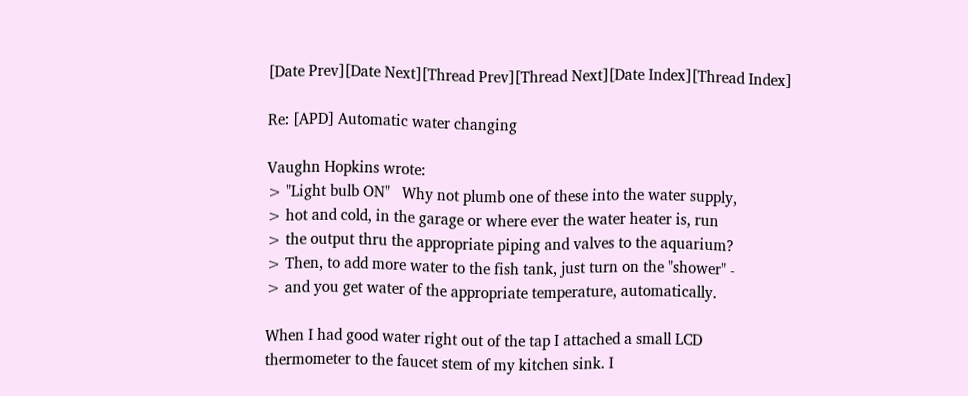[Date Prev][Date Next][Thread Prev][Thread Next][Date Index][Thread Index]

Re: [APD] Automatic water changing

Vaughn Hopkins wrote:
> "Light bulb ON"   Why not plumb one of these into the water supply,
> hot and cold, in the garage or where ever the water heater is, run
> the output thru the appropriate piping and valves to the aquarium?
> Then, to add more water to the fish tank, just turn on the "shower" -
> and you get water of the appropriate temperature, automatically.

When I had good water right out of the tap I attached a small LCD
thermometer to the faucet stem of my kitchen sink. I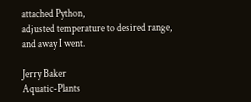attached Python,
adjusted temperature to desired range, and away I went.

Jerry Baker
Aquatic-Plants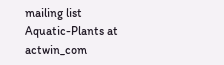mailing list
Aquatic-Plants at actwin_com